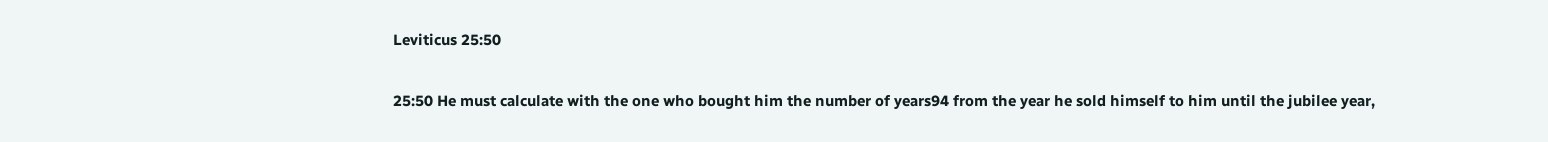Leviticus 25:50

25:50 He must calculate with the one who bought him the number of years94 from the year he sold himself to him until the jubilee year,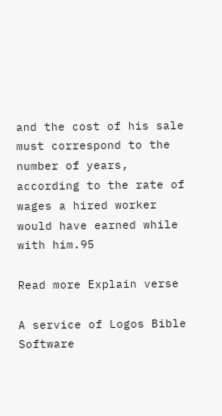and the cost of his sale must correspond to the number of years, according to the rate of wages a hired worker would have earned while with him.95

Read more Explain verse

A service of Logos Bible Software